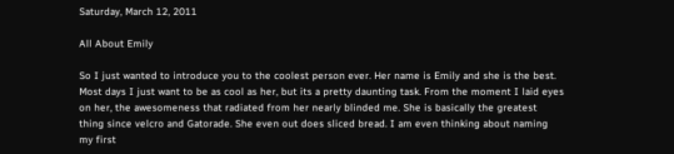Saturday, March 12, 2011

All About Emily

So I just wanted to introduce you to the coolest person ever. Her name is Emily and she is the best. Most days I just want to be as cool as her, but its a pretty daunting task. From the moment I laid eyes on her, the awesomeness that radiated from her nearly blinded me. She is basically the greatest thing since velcro and Gatorade. She even out does sliced bread. I am even thinking about naming my first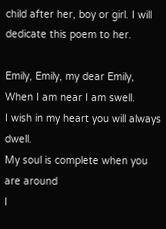child after her, boy or girl. I will dedicate this poem to her.

Emily, Emily, my dear Emily,
When I am near I am swell.
I wish in my heart you will always dwell.
My soul is complete when you are around
I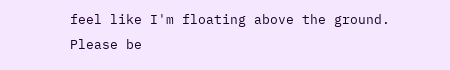feel like I'm floating above the ground.
Please be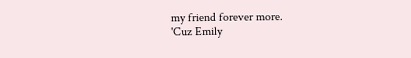my friend forever more.
'Cuz Emily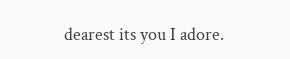dearest its you I adore.